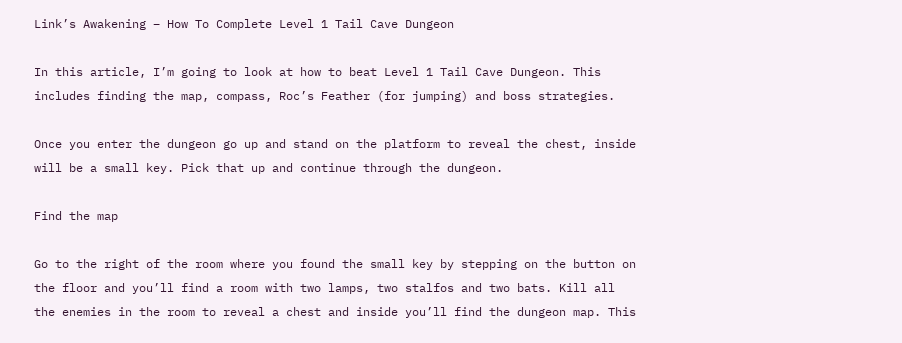Link’s Awakening – How To Complete Level 1 Tail Cave Dungeon

In this article, I’m going to look at how to beat Level 1 Tail Cave Dungeon. This includes finding the map, compass, Roc’s Feather (for jumping) and boss strategies.

Once you enter the dungeon go up and stand on the platform to reveal the chest, inside will be a small key. Pick that up and continue through the dungeon.

Find the map

Go to the right of the room where you found the small key by stepping on the button on the floor and you’ll find a room with two lamps, two stalfos and two bats. Kill all the enemies in the room to reveal a chest and inside you’ll find the dungeon map. This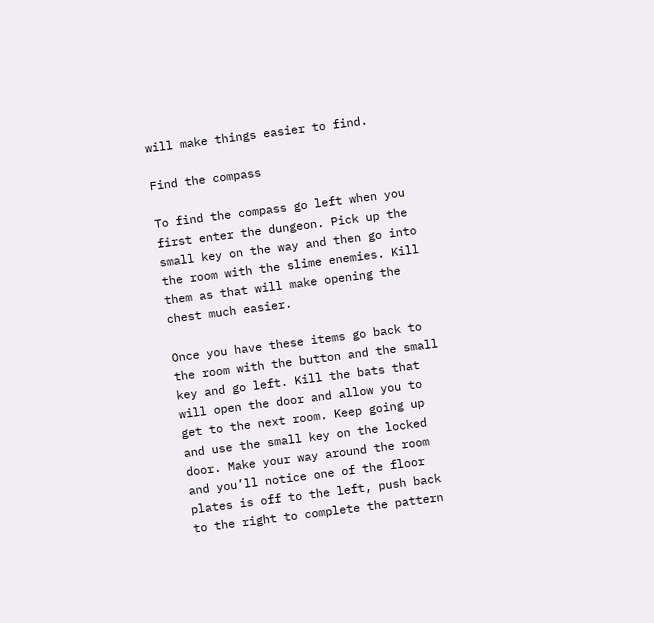will make things easier to find.

Find the compass

To find the compass go left when you first enter the dungeon. Pick up the small key on the way and then go into the room with the slime enemies. Kill them as that will make opening the chest much easier.

Once you have these items go back to the room with the button and the small key and go left. Kill the bats that will open the door and allow you to get to the next room. Keep going up and use the small key on the locked door. Make your way around the room and you’ll notice one of the floor plates is off to the left, push back to the right to complete the pattern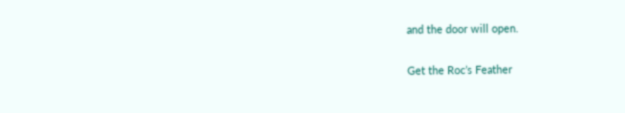and the door will open.

Get the Roc’s Feather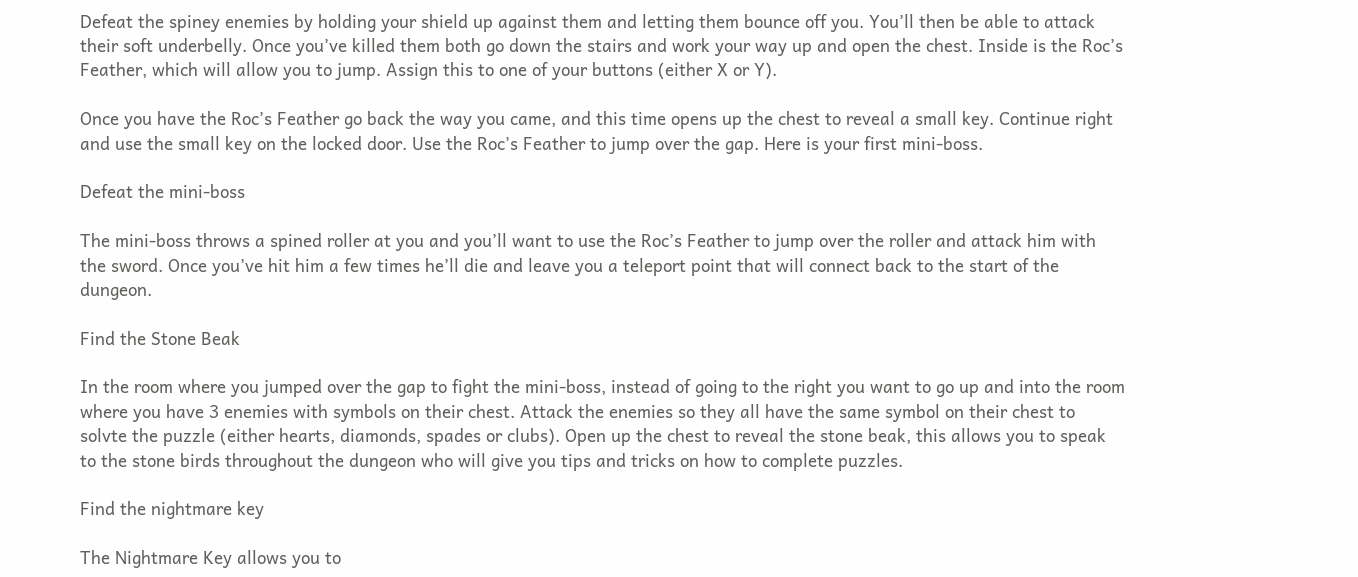Defeat the spiney enemies by holding your shield up against them and letting them bounce off you. You’ll then be able to attack their soft underbelly. Once you’ve killed them both go down the stairs and work your way up and open the chest. Inside is the Roc’s Feather, which will allow you to jump. Assign this to one of your buttons (either X or Y).

Once you have the Roc’s Feather go back the way you came, and this time opens up the chest to reveal a small key. Continue right and use the small key on the locked door. Use the Roc’s Feather to jump over the gap. Here is your first mini-boss.

Defeat the mini-boss

The mini-boss throws a spined roller at you and you’ll want to use the Roc’s Feather to jump over the roller and attack him with the sword. Once you’ve hit him a few times he’ll die and leave you a teleport point that will connect back to the start of the dungeon.

Find the Stone Beak

In the room where you jumped over the gap to fight the mini-boss, instead of going to the right you want to go up and into the room where you have 3 enemies with symbols on their chest. Attack the enemies so they all have the same symbol on their chest to solvte the puzzle (either hearts, diamonds, spades or clubs). Open up the chest to reveal the stone beak, this allows you to speak to the stone birds throughout the dungeon who will give you tips and tricks on how to complete puzzles.

Find the nightmare key

The Nightmare Key allows you to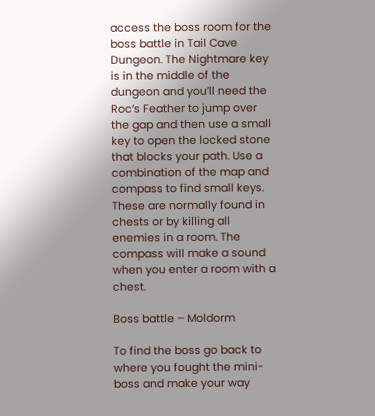access the boss room for the boss battle in Tail Cave Dungeon. The Nightmare key is in the middle of the dungeon and you’ll need the Roc’s Feather to jump over the gap and then use a small key to open the locked stone that blocks your path. Use a combination of the map and compass to find small keys. These are normally found in chests or by killing all enemies in a room. The compass will make a sound when you enter a room with a chest.

Boss battle – Moldorm

To find the boss go back to where you fought the mini-boss and make your way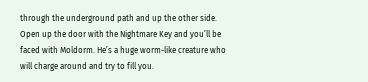through the underground path and up the other side. Open up the door with the Nightmare Key and you’ll be faced with Moldorm. He’s a huge worm-like creature who will charge around and try to fill you.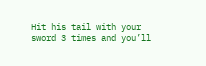Hit his tail with your sword 3 times and you’ll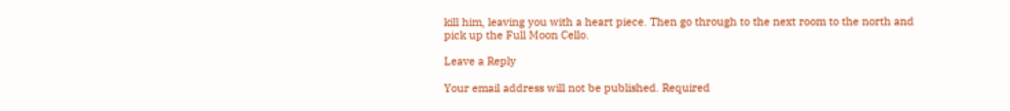kill him, leaving you with a heart piece. Then go through to the next room to the north and pick up the Full Moon Cello.

Leave a Reply

Your email address will not be published. Required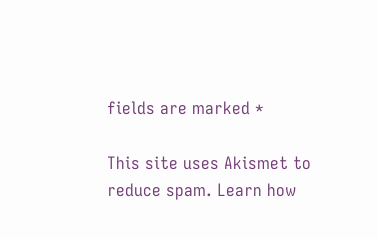fields are marked *

This site uses Akismet to reduce spam. Learn how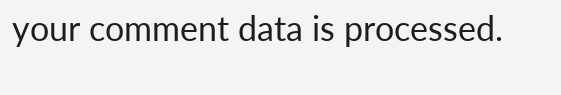your comment data is processed.